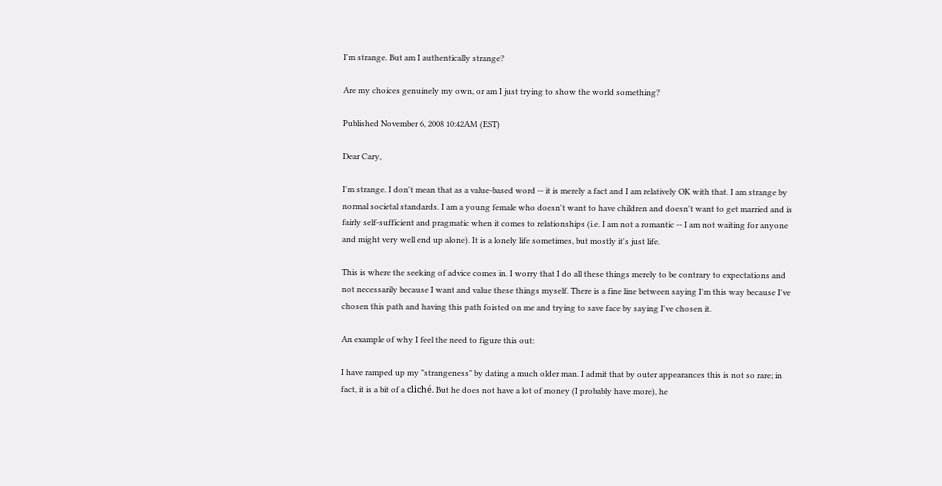I'm strange. But am I authentically strange?

Are my choices genuinely my own, or am I just trying to show the world something?

Published November 6, 2008 10:42AM (EST)

Dear Cary,

I'm strange. I don't mean that as a value-based word -- it is merely a fact and I am relatively OK with that. I am strange by normal societal standards. I am a young female who doesn't want to have children and doesn't want to get married and is fairly self-sufficient and pragmatic when it comes to relationships (i.e. I am not a romantic -- I am not waiting for anyone and might very well end up alone). It is a lonely life sometimes, but mostly it's just life.

This is where the seeking of advice comes in. I worry that I do all these things merely to be contrary to expectations and not necessarily because I want and value these things myself. There is a fine line between saying I'm this way because I've chosen this path and having this path foisted on me and trying to save face by saying I've chosen it.

An example of why I feel the need to figure this out:

I have ramped up my "strangeness" by dating a much older man. I admit that by outer appearances this is not so rare; in fact, it is a bit of a cliché. But he does not have a lot of money (I probably have more), he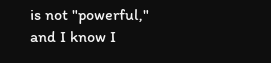is not "powerful," and I know I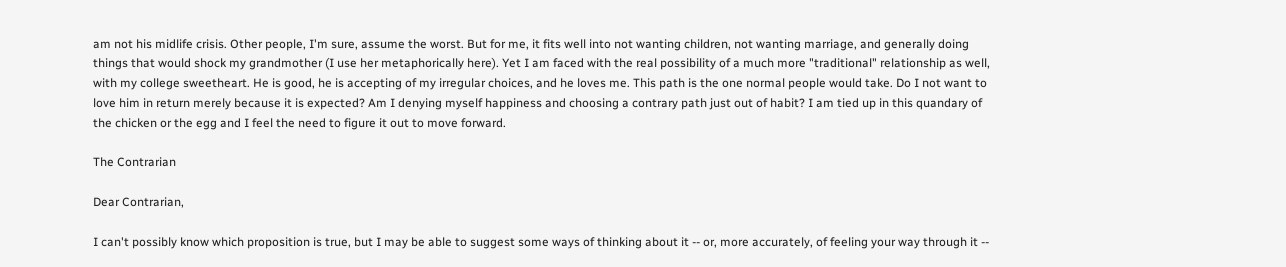am not his midlife crisis. Other people, I'm sure, assume the worst. But for me, it fits well into not wanting children, not wanting marriage, and generally doing things that would shock my grandmother (I use her metaphorically here). Yet I am faced with the real possibility of a much more "traditional" relationship as well, with my college sweetheart. He is good, he is accepting of my irregular choices, and he loves me. This path is the one normal people would take. Do I not want to love him in return merely because it is expected? Am I denying myself happiness and choosing a contrary path just out of habit? I am tied up in this quandary of the chicken or the egg and I feel the need to figure it out to move forward.

The Contrarian

Dear Contrarian,

I can't possibly know which proposition is true, but I may be able to suggest some ways of thinking about it -- or, more accurately, of feeling your way through it --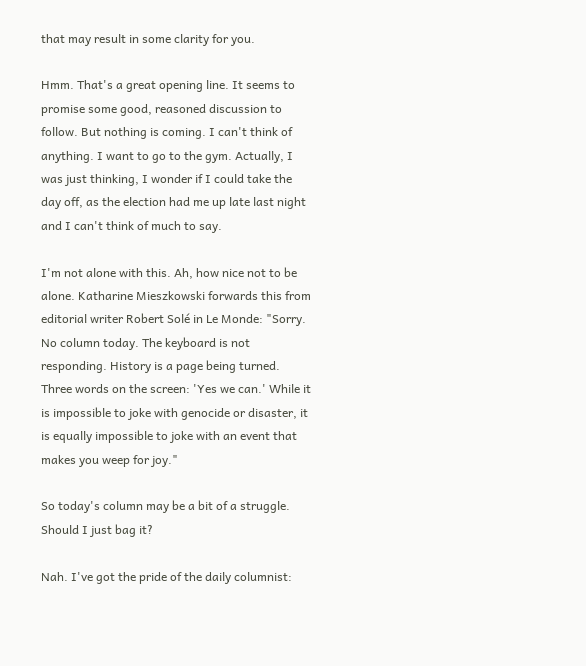that may result in some clarity for you.

Hmm. That's a great opening line. It seems to promise some good, reasoned discussion to follow. But nothing is coming. I can't think of anything. I want to go to the gym. Actually, I was just thinking, I wonder if I could take the day off, as the election had me up late last night and I can't think of much to say.

I'm not alone with this. Ah, how nice not to be alone. Katharine Mieszkowski forwards this from editorial writer Robert Solé in Le Monde: "Sorry. No column today. The keyboard is not responding. History is a page being turned. Three words on the screen: 'Yes we can.' While it is impossible to joke with genocide or disaster, it is equally impossible to joke with an event that makes you weep for joy."

So today's column may be a bit of a struggle. Should I just bag it?

Nah. I've got the pride of the daily columnist: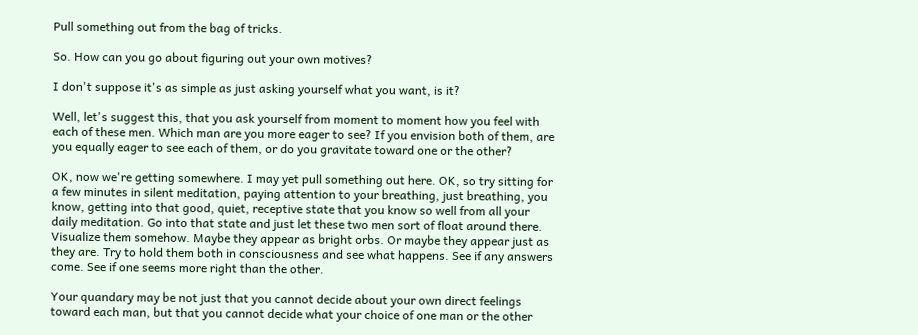Pull something out from the bag of tricks.

So. How can you go about figuring out your own motives?

I don't suppose it's as simple as just asking yourself what you want, is it?

Well, let's suggest this, that you ask yourself from moment to moment how you feel with each of these men. Which man are you more eager to see? If you envision both of them, are you equally eager to see each of them, or do you gravitate toward one or the other?

OK, now we're getting somewhere. I may yet pull something out here. OK, so try sitting for a few minutes in silent meditation, paying attention to your breathing, just breathing, you know, getting into that good, quiet, receptive state that you know so well from all your daily meditation. Go into that state and just let these two men sort of float around there. Visualize them somehow. Maybe they appear as bright orbs. Or maybe they appear just as they are. Try to hold them both in consciousness and see what happens. See if any answers come. See if one seems more right than the other.

Your quandary may be not just that you cannot decide about your own direct feelings toward each man, but that you cannot decide what your choice of one man or the other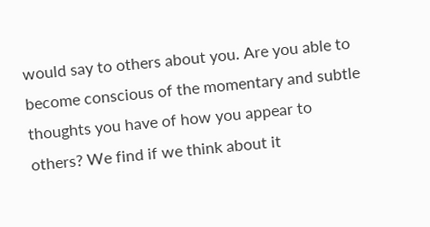would say to others about you. Are you able to become conscious of the momentary and subtle thoughts you have of how you appear to others? We find if we think about it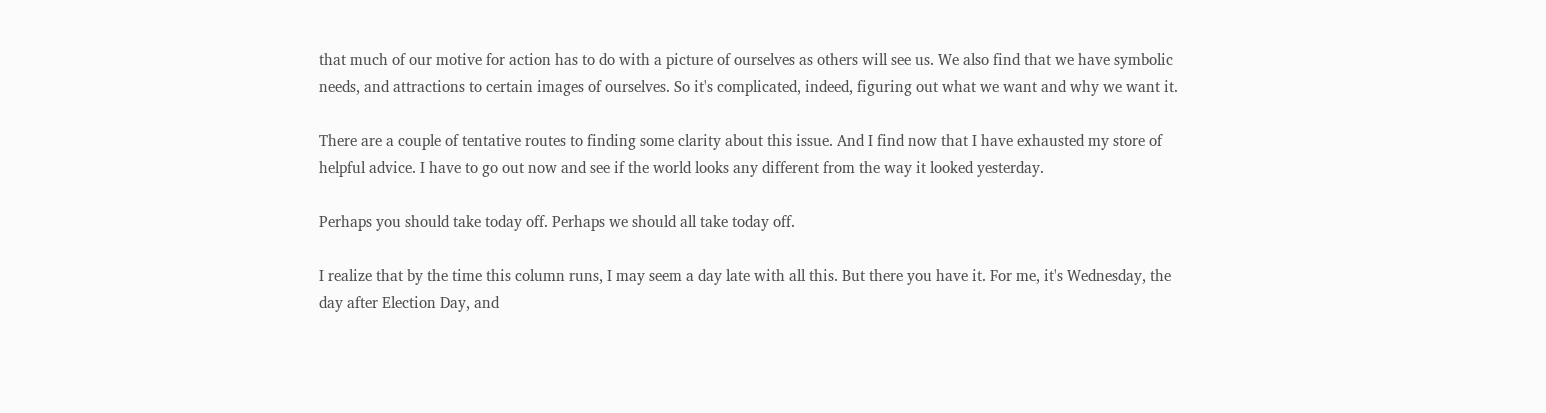that much of our motive for action has to do with a picture of ourselves as others will see us. We also find that we have symbolic needs, and attractions to certain images of ourselves. So it's complicated, indeed, figuring out what we want and why we want it.

There are a couple of tentative routes to finding some clarity about this issue. And I find now that I have exhausted my store of helpful advice. I have to go out now and see if the world looks any different from the way it looked yesterday.

Perhaps you should take today off. Perhaps we should all take today off.

I realize that by the time this column runs, I may seem a day late with all this. But there you have it. For me, it's Wednesday, the day after Election Day, and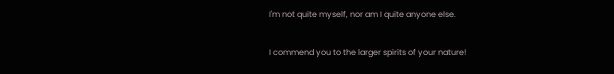I'm not quite myself, nor am I quite anyone else.

I commend you to the larger spirits of your nature!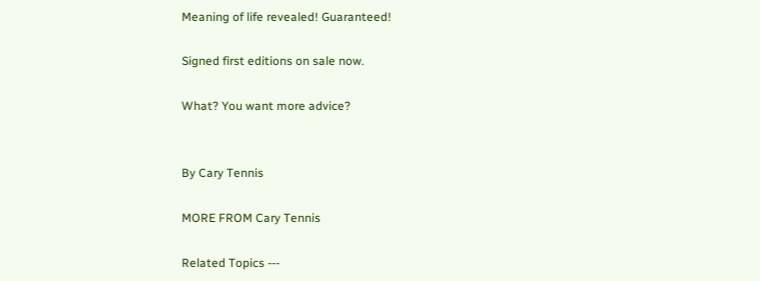Meaning of life revealed! Guaranteed!

Signed first editions on sale now.

What? You want more advice?


By Cary Tennis

MORE FROM Cary Tennis

Related Topics ---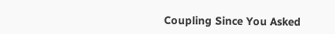Coupling Since You Asked